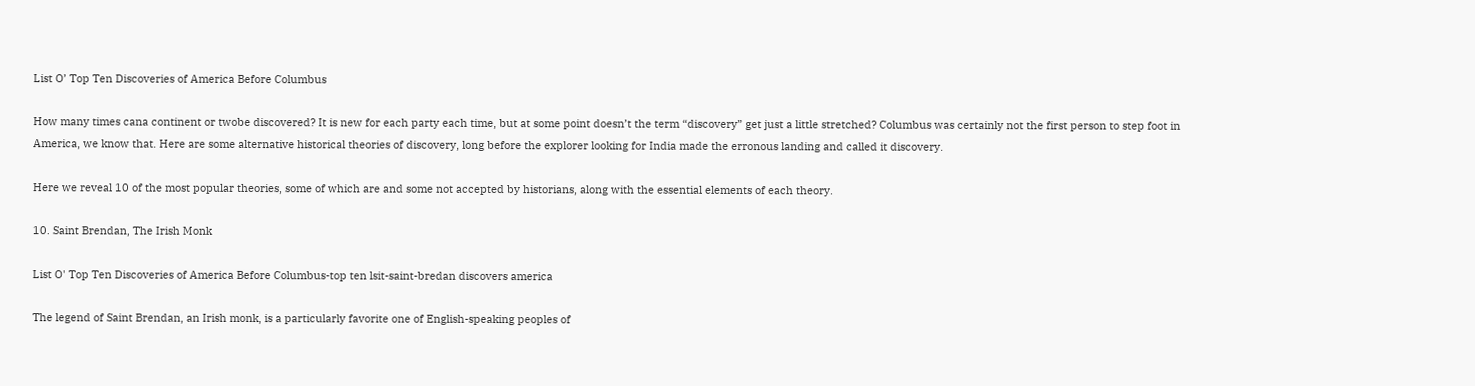List O’ Top Ten Discoveries of America Before Columbus

How many times cana continent or twobe discovered? It is new for each party each time, but at some point doesn’t the term “discovery” get just a little stretched? Columbus was certainly not the first person to step foot in America, we know that. Here are some alternative historical theories of discovery, long before the explorer looking for India made the erronous landing and called it discovery.

Here we reveal 10 of the most popular theories, some of which are and some not accepted by historians, along with the essential elements of each theory.

10. Saint Brendan, The Irish Monk

List O' Top Ten Discoveries of America Before Columbus-top ten lsit-saint-bredan discovers america

The legend of Saint Brendan, an Irish monk, is a particularly favorite one of English-speaking peoples of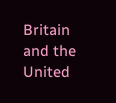Britain and the United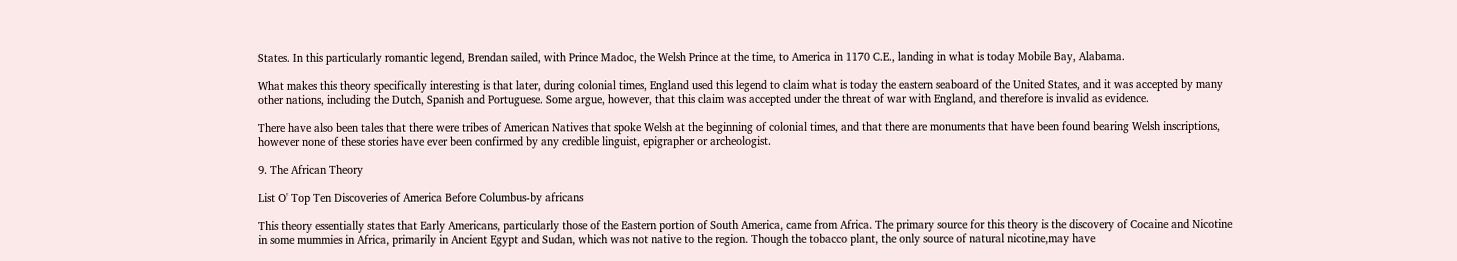States. In this particularly romantic legend, Brendan sailed, with Prince Madoc, the Welsh Prince at the time, to America in 1170 C.E., landing in what is today Mobile Bay, Alabama.

What makes this theory specifically interesting is that later, during colonial times, England used this legend to claim what is today the eastern seaboard of the United States, and it was accepted by many other nations, including the Dutch, Spanish and Portuguese. Some argue, however, that this claim was accepted under the threat of war with England, and therefore is invalid as evidence.

There have also been tales that there were tribes of American Natives that spoke Welsh at the beginning of colonial times, and that there are monuments that have been found bearing Welsh inscriptions, however none of these stories have ever been confirmed by any credible linguist, epigrapher or archeologist.

9. The African Theory

List O' Top Ten Discoveries of America Before Columbus-by africans

This theory essentially states that Early Americans, particularly those of the Eastern portion of South America, came from Africa. The primary source for this theory is the discovery of Cocaine and Nicotine in some mummies in Africa, primarily in Ancient Egypt and Sudan, which was not native to the region. Though the tobacco plant, the only source of natural nicotine,may have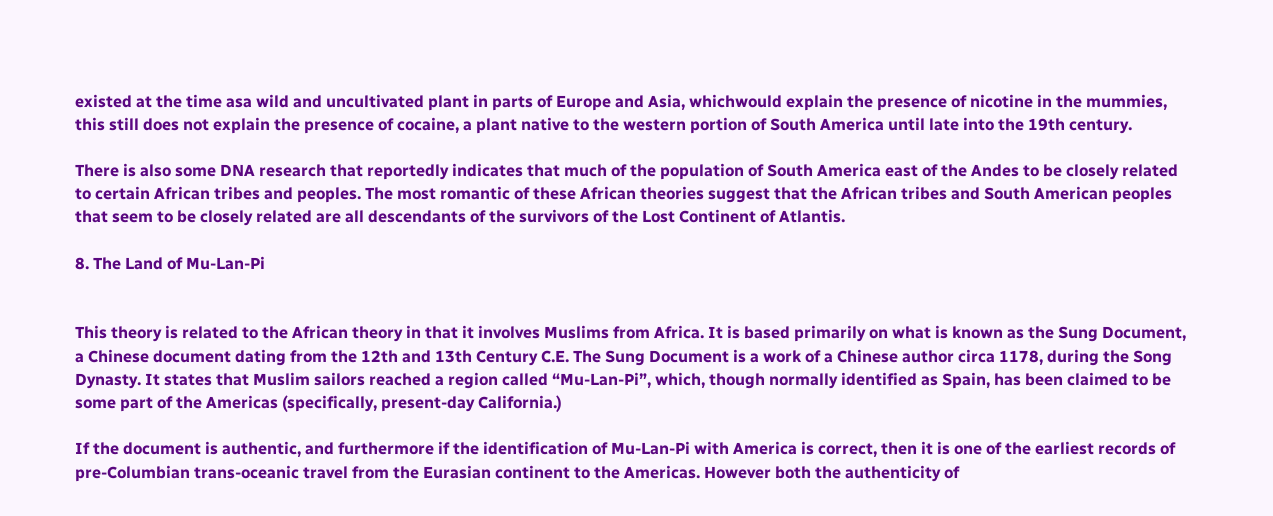existed at the time asa wild and uncultivated plant in parts of Europe and Asia, whichwould explain the presence of nicotine in the mummies, this still does not explain the presence of cocaine, a plant native to the western portion of South America until late into the 19th century.

There is also some DNA research that reportedly indicates that much of the population of South America east of the Andes to be closely related to certain African tribes and peoples. The most romantic of these African theories suggest that the African tribes and South American peoples that seem to be closely related are all descendants of the survivors of the Lost Continent of Atlantis.

8. The Land of Mu-Lan-Pi


This theory is related to the African theory in that it involves Muslims from Africa. It is based primarily on what is known as the Sung Document, a Chinese document dating from the 12th and 13th Century C.E. The Sung Document is a work of a Chinese author circa 1178, during the Song Dynasty. It states that Muslim sailors reached a region called “Mu-Lan-Pi”, which, though normally identified as Spain, has been claimed to be some part of the Americas (specifically, present-day California.)

If the document is authentic, and furthermore if the identification of Mu-Lan-Pi with America is correct, then it is one of the earliest records of pre-Columbian trans-oceanic travel from the Eurasian continent to the Americas. However both the authenticity of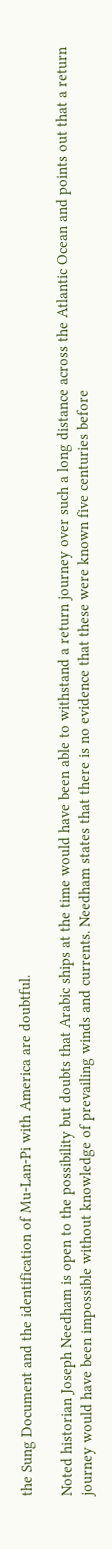the Sung Document and the identification of Mu-Lan-Pi with America are doubtful.

Noted historian Joseph Needham is open to the possibility but doubts that Arabic ships at the time would have been able to withstand a return journey over such a long distance across the Atlantic Ocean and points out that a return journey would have been impossible without knowledge of prevailing winds and currents. Needham states that there is no evidence that these were known five centuries before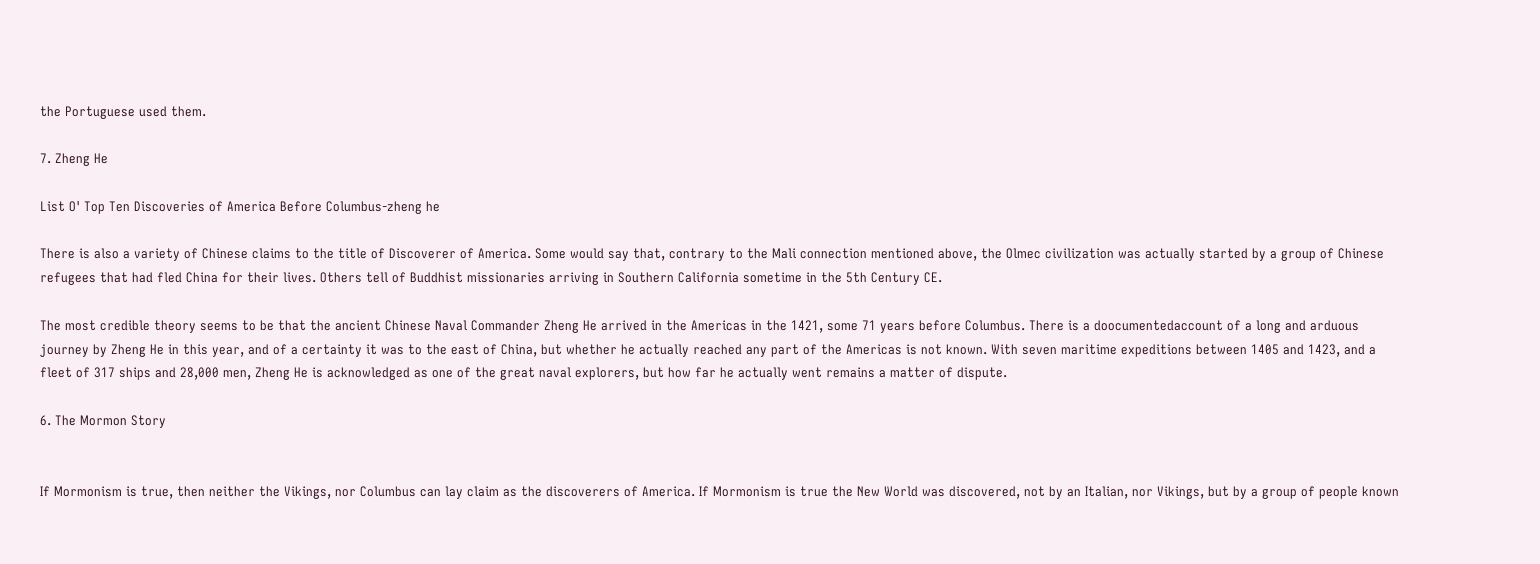the Portuguese used them.

7. Zheng He

List O' Top Ten Discoveries of America Before Columbus-zheng he

There is also a variety of Chinese claims to the title of Discoverer of America. Some would say that, contrary to the Mali connection mentioned above, the Olmec civilization was actually started by a group of Chinese refugees that had fled China for their lives. Others tell of Buddhist missionaries arriving in Southern California sometime in the 5th Century CE.

The most credible theory seems to be that the ancient Chinese Naval Commander Zheng He arrived in the Americas in the 1421, some 71 years before Columbus. There is a doocumentedaccount of a long and arduous journey by Zheng He in this year, and of a certainty it was to the east of China, but whether he actually reached any part of the Americas is not known. With seven maritime expeditions between 1405 and 1423, and a fleet of 317 ships and 28,000 men, Zheng He is acknowledged as one of the great naval explorers, but how far he actually went remains a matter of dispute.

6. The Mormon Story


If Mormonism is true, then neither the Vikings, nor Columbus can lay claim as the discoverers of America. If Mormonism is true the New World was discovered, not by an Italian, nor Vikings, but by a group of people known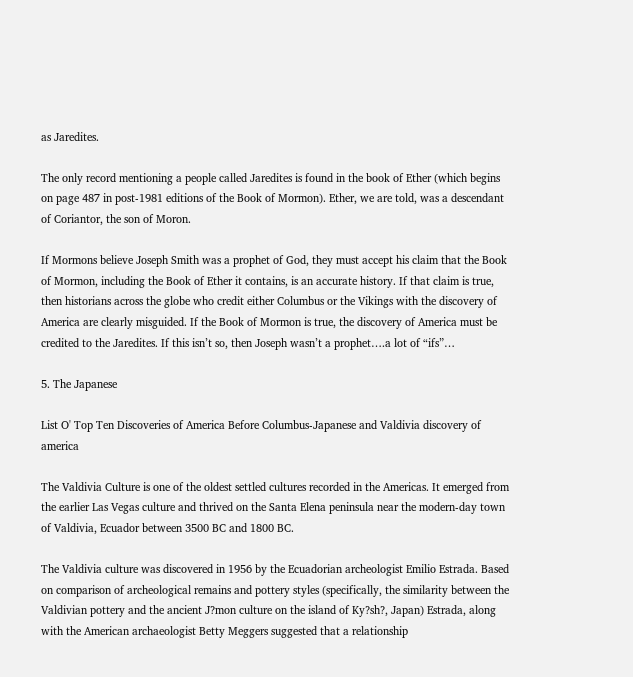as Jaredites.

The only record mentioning a people called Jaredites is found in the book of Ether (which begins on page 487 in post-1981 editions of the Book of Mormon). Ether, we are told, was a descendant of Coriantor, the son of Moron.

If Mormons believe Joseph Smith was a prophet of God, they must accept his claim that the Book of Mormon, including the Book of Ether it contains, is an accurate history. If that claim is true, then historians across the globe who credit either Columbus or the Vikings with the discovery of America are clearly misguided. If the Book of Mormon is true, the discovery of America must be credited to the Jaredites. If this isn’t so, then Joseph wasn’t a prophet….a lot of “ifs”…

5. The Japanese

List O' Top Ten Discoveries of America Before Columbus-Japanese and Valdivia discovery of america

The Valdivia Culture is one of the oldest settled cultures recorded in the Americas. It emerged from the earlier Las Vegas culture and thrived on the Santa Elena peninsula near the modern-day town of Valdivia, Ecuador between 3500 BC and 1800 BC.

The Valdivia culture was discovered in 1956 by the Ecuadorian archeologist Emilio Estrada. Based on comparison of archeological remains and pottery styles (specifically, the similarity between the Valdivian pottery and the ancient J?mon culture on the island of Ky?sh?, Japan) Estrada, along with the American archaeologist Betty Meggers suggested that a relationship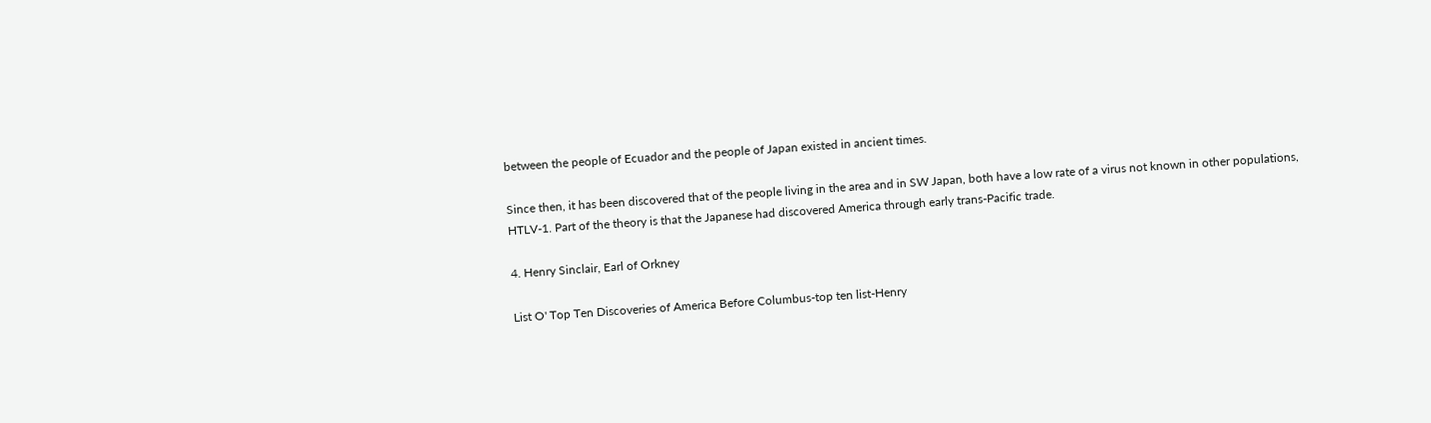between the people of Ecuador and the people of Japan existed in ancient times.

Since then, it has been discovered that of the people living in the area and in SW Japan, both have a low rate of a virus not known in other populations, HTLV-1. Part of the theory is that the Japanese had discovered America through early trans-Pacific trade.

4. Henry Sinclair, Earl of Orkney

List O' Top Ten Discoveries of America Before Columbus-top ten list-Henry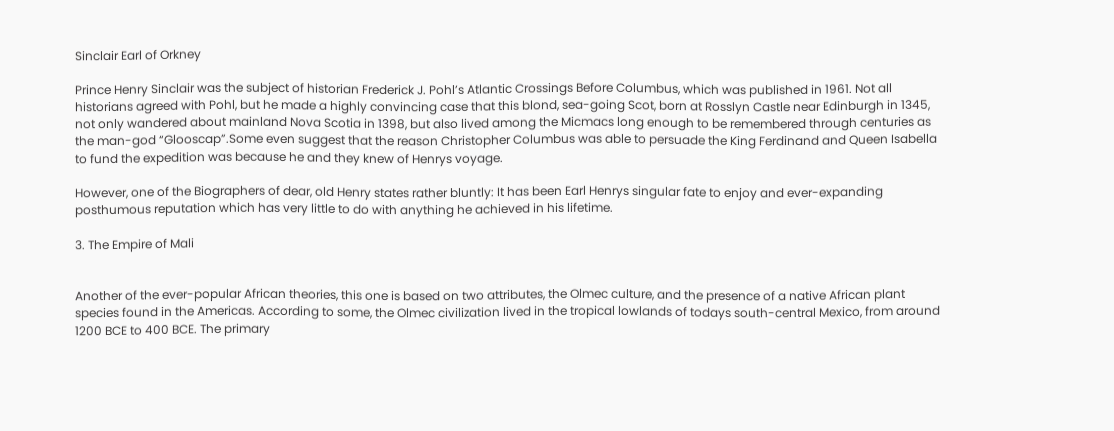Sinclair Earl of Orkney

Prince Henry Sinclair was the subject of historian Frederick J. Pohl’s Atlantic Crossings Before Columbus, which was published in 1961. Not all historians agreed with Pohl, but he made a highly convincing case that this blond, sea-going Scot, born at Rosslyn Castle near Edinburgh in 1345, not only wandered about mainland Nova Scotia in 1398, but also lived among the Micmacs long enough to be remembered through centuries as the man-god “Glooscap”.Some even suggest that the reason Christopher Columbus was able to persuade the King Ferdinand and Queen Isabella to fund the expedition was because he and they knew of Henrys voyage.

However, one of the Biographers of dear, old Henry states rather bluntly: It has been Earl Henrys singular fate to enjoy and ever-expanding posthumous reputation which has very little to do with anything he achieved in his lifetime.

3. The Empire of Mali


Another of the ever-popular African theories, this one is based on two attributes, the Olmec culture, and the presence of a native African plant species found in the Americas. According to some, the Olmec civilization lived in the tropical lowlands of todays south-central Mexico, from around 1200 BCE to 400 BCE. The primary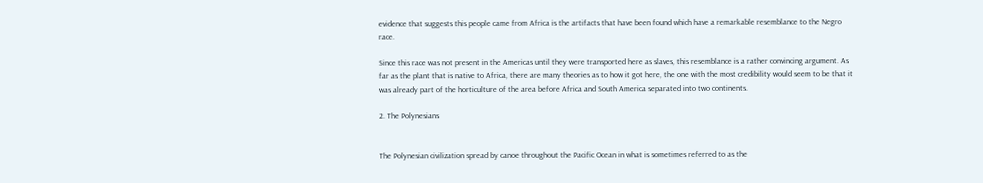evidence that suggests this people came from Africa is the artifacts that have been found which have a remarkable resemblance to the Negro race.

Since this race was not present in the Americas until they were transported here as slaves, this resemblance is a rather convincing argument. As far as the plant that is native to Africa, there are many theories as to how it got here, the one with the most credibility would seem to be that it was already part of the horticulture of the area before Africa and South America separated into two continents.

2. The Polynesians


The Polynesian civilization spread by canoe throughout the Pacific Ocean in what is sometimes referred to as the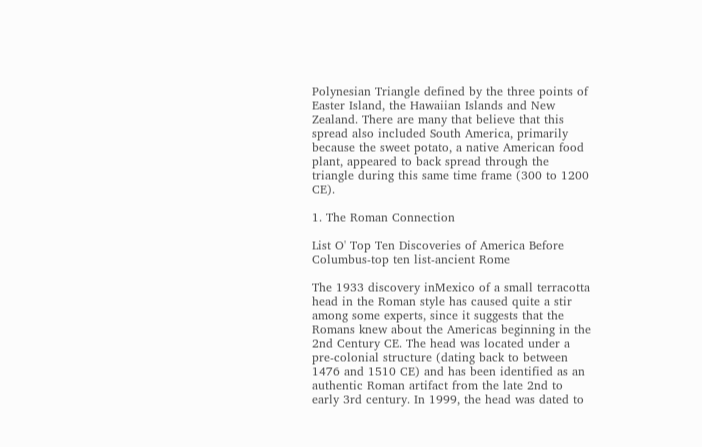Polynesian Triangle defined by the three points of Easter Island, the Hawaiian Islands and New Zealand. There are many that believe that this spread also included South America, primarily because the sweet potato, a native American food plant, appeared to back spread through the triangle during this same time frame (300 to 1200 CE).

1. The Roman Connection

List O' Top Ten Discoveries of America Before Columbus-top ten list-ancient Rome

The 1933 discovery inMexico of a small terracotta head in the Roman style has caused quite a stir among some experts, since it suggests that the Romans knew about the Americas beginning in the 2nd Century CE. The head was located under a pre-colonial structure (dating back to between 1476 and 1510 CE) and has been identified as an authentic Roman artifact from the late 2nd to early 3rd century. In 1999, the head was dated to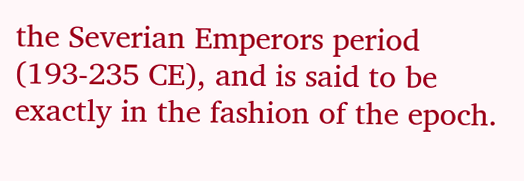the Severian Emperors period (193-235 CE), and is said to be exactly in the fashion of the epoch.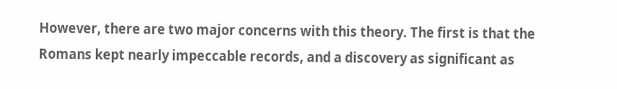However, there are two major concerns with this theory. The first is that the Romans kept nearly impeccable records, and a discovery as significant as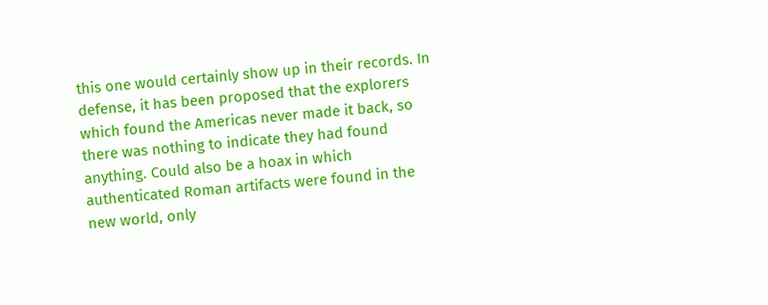this one would certainly show up in their records. In defense, it has been proposed that the explorers which found the Americas never made it back, so there was nothing to indicate they had found anything. Could also be a hoax in which authenticated Roman artifacts were found in the new world, only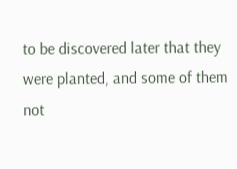to be discovered later that they were planted, and some of them not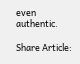even authentic.

Share Article: